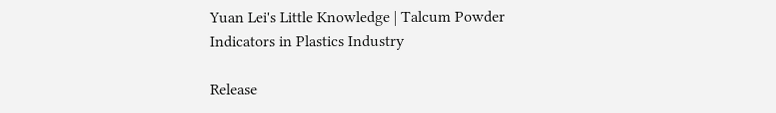Yuan Lei's Little Knowledge | Talcum Powder Indicators in Plastics Industry

Release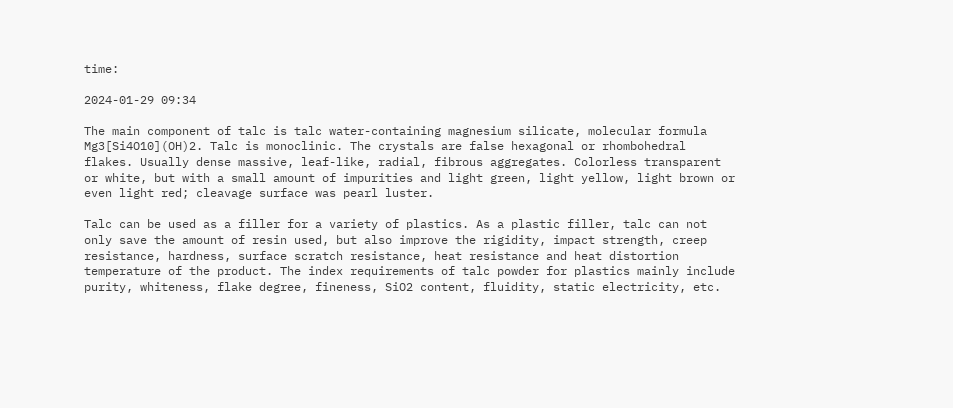time:

2024-01-29 09:34

The main component of talc is talc water-containing magnesium silicate, molecular formula Mg3[Si4O10](OH)2. Talc is monoclinic. The crystals are false hexagonal or rhombohedral flakes. Usually dense massive, leaf-like, radial, fibrous aggregates. Colorless transparent or white, but with a small amount of impurities and light green, light yellow, light brown or even light red; cleavage surface was pearl luster.

Talc can be used as a filler for a variety of plastics. As a plastic filler, talc can not only save the amount of resin used, but also improve the rigidity, impact strength, creep resistance, hardness, surface scratch resistance, heat resistance and heat distortion temperature of the product. The index requirements of talc powder for plastics mainly include purity, whiteness, flake degree, fineness, SiO2 content, fluidity, static electricity, etc.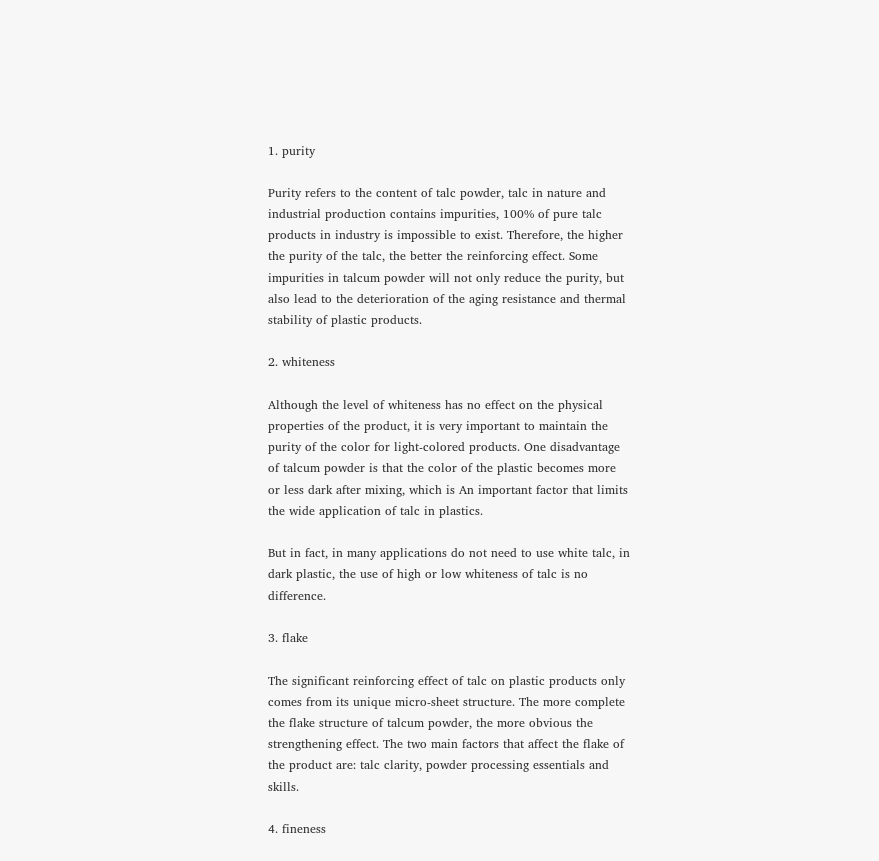1. purity

Purity refers to the content of talc powder, talc in nature and industrial production contains impurities, 100% of pure talc products in industry is impossible to exist. Therefore, the higher the purity of the talc, the better the reinforcing effect. Some impurities in talcum powder will not only reduce the purity, but also lead to the deterioration of the aging resistance and thermal stability of plastic products.

2. whiteness

Although the level of whiteness has no effect on the physical properties of the product, it is very important to maintain the purity of the color for light-colored products. One disadvantage of talcum powder is that the color of the plastic becomes more or less dark after mixing, which is An important factor that limits the wide application of talc in plastics.

But in fact, in many applications do not need to use white talc, in dark plastic, the use of high or low whiteness of talc is no difference.

3. flake

The significant reinforcing effect of talc on plastic products only comes from its unique micro-sheet structure. The more complete the flake structure of talcum powder, the more obvious the strengthening effect. The two main factors that affect the flake of the product are: talc clarity, powder processing essentials and skills.

4. fineness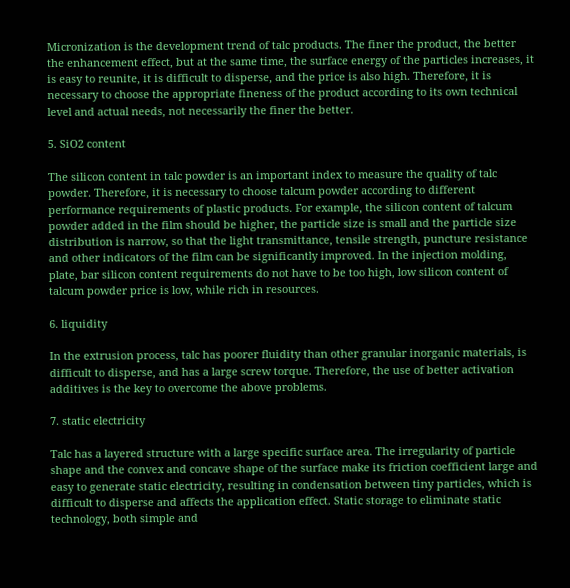Micronization is the development trend of talc products. The finer the product, the better the enhancement effect, but at the same time, the surface energy of the particles increases, it is easy to reunite, it is difficult to disperse, and the price is also high. Therefore, it is necessary to choose the appropriate fineness of the product according to its own technical level and actual needs, not necessarily the finer the better.

5. SiO2 content

The silicon content in talc powder is an important index to measure the quality of talc powder. Therefore, it is necessary to choose talcum powder according to different performance requirements of plastic products. For example, the silicon content of talcum powder added in the film should be higher, the particle size is small and the particle size distribution is narrow, so that the light transmittance, tensile strength, puncture resistance and other indicators of the film can be significantly improved. In the injection molding, plate, bar silicon content requirements do not have to be too high, low silicon content of talcum powder price is low, while rich in resources.

6. liquidity

In the extrusion process, talc has poorer fluidity than other granular inorganic materials, is difficult to disperse, and has a large screw torque. Therefore, the use of better activation additives is the key to overcome the above problems.

7. static electricity

Talc has a layered structure with a large specific surface area. The irregularity of particle shape and the convex and concave shape of the surface make its friction coefficient large and easy to generate static electricity, resulting in condensation between tiny particles, which is difficult to disperse and affects the application effect. Static storage to eliminate static technology, both simple and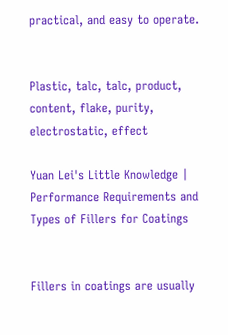practical, and easy to operate.


Plastic, talc, talc, product, content, flake, purity, electrostatic, effect

Yuan Lei's Little Knowledge | Performance Requirements and Types of Fillers for Coatings


Fillers in coatings are usually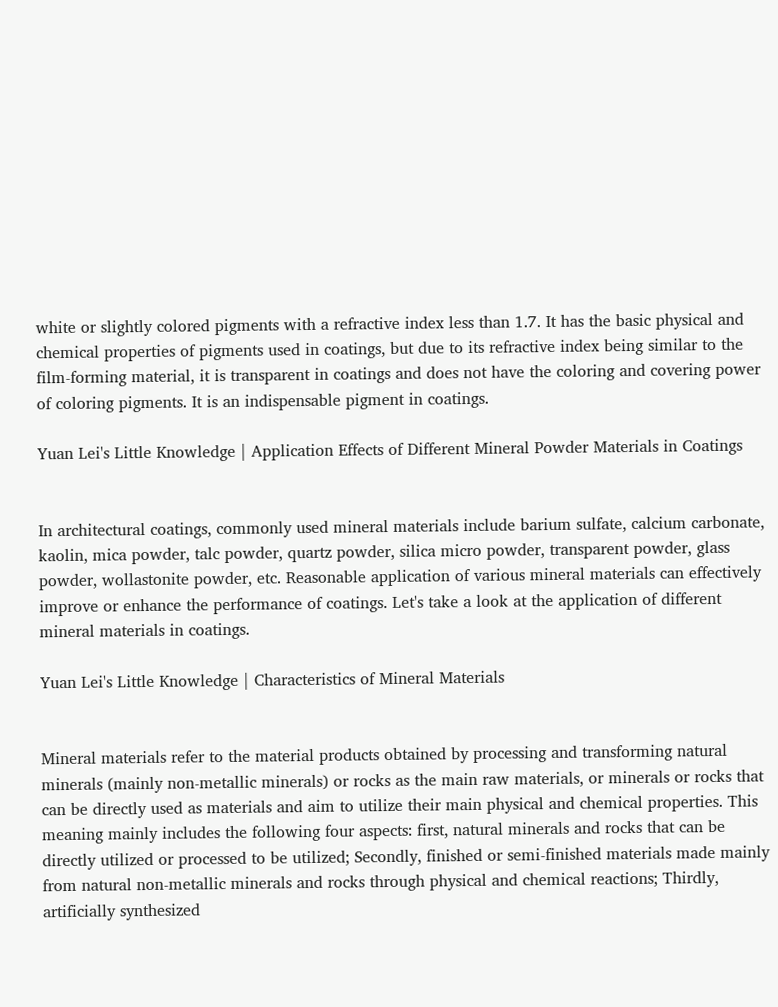white or slightly colored pigments with a refractive index less than 1.7. It has the basic physical and chemical properties of pigments used in coatings, but due to its refractive index being similar to the film-forming material, it is transparent in coatings and does not have the coloring and covering power of coloring pigments. It is an indispensable pigment in coatings.

Yuan Lei's Little Knowledge | Application Effects of Different Mineral Powder Materials in Coatings


In architectural coatings, commonly used mineral materials include barium sulfate, calcium carbonate, kaolin, mica powder, talc powder, quartz powder, silica micro powder, transparent powder, glass powder, wollastonite powder, etc. Reasonable application of various mineral materials can effectively improve or enhance the performance of coatings. Let's take a look at the application of different mineral materials in coatings.

Yuan Lei's Little Knowledge | Characteristics of Mineral Materials


Mineral materials refer to the material products obtained by processing and transforming natural minerals (mainly non-metallic minerals) or rocks as the main raw materials, or minerals or rocks that can be directly used as materials and aim to utilize their main physical and chemical properties. This meaning mainly includes the following four aspects: first, natural minerals and rocks that can be directly utilized or processed to be utilized; Secondly, finished or semi-finished materials made mainly from natural non-metallic minerals and rocks through physical and chemical reactions; Thirdly, artificially synthesized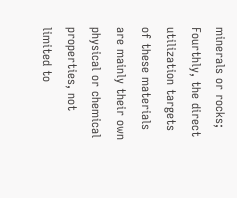minerals or rocks; Fourthly, the direct utilization targets of these materials are mainly their own physical or chemical properties, not limited to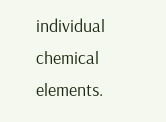individual chemical elements.